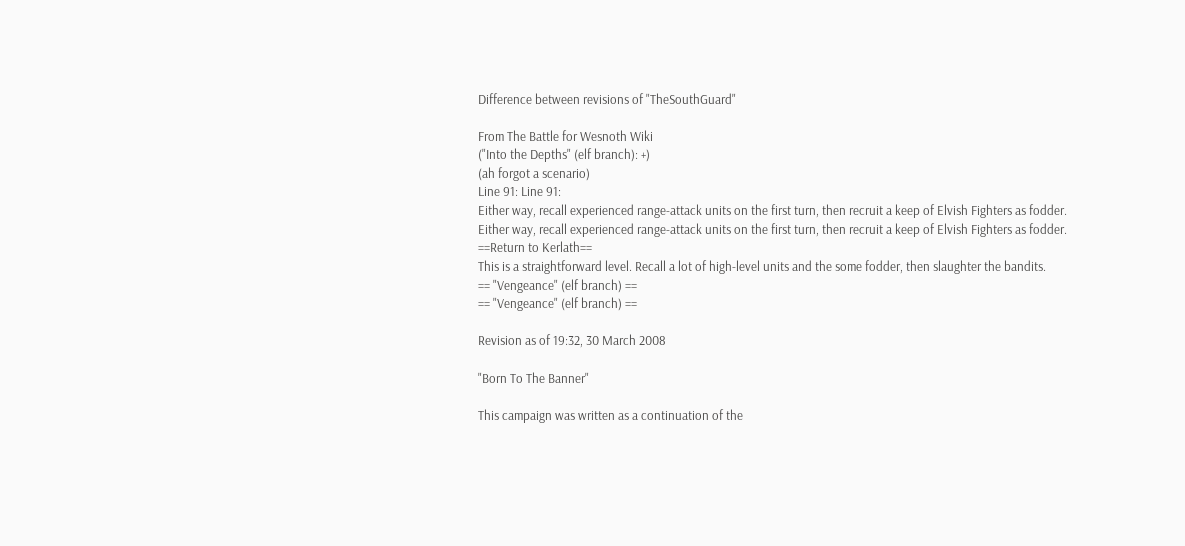Difference between revisions of "TheSouthGuard"

From The Battle for Wesnoth Wiki
("Into the Depths" (elf branch): +)
(ah forgot a scenario)
Line 91: Line 91:
Either way, recall experienced range-attack units on the first turn, then recruit a keep of Elvish Fighters as fodder.
Either way, recall experienced range-attack units on the first turn, then recruit a keep of Elvish Fighters as fodder.
==Return to Kerlath==
This is a straightforward level. Recall a lot of high-level units and the some fodder, then slaughter the bandits.
== "Vengeance" (elf branch) ==
== "Vengeance" (elf branch) ==

Revision as of 19:32, 30 March 2008

"Born To The Banner"

This campaign was written as a continuation of the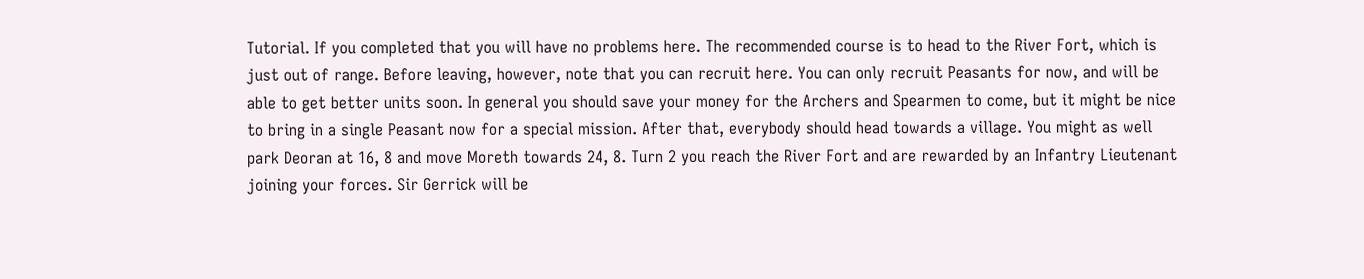Tutorial. If you completed that you will have no problems here. The recommended course is to head to the River Fort, which is just out of range. Before leaving, however, note that you can recruit here. You can only recruit Peasants for now, and will be able to get better units soon. In general you should save your money for the Archers and Spearmen to come, but it might be nice to bring in a single Peasant now for a special mission. After that, everybody should head towards a village. You might as well park Deoran at 16, 8 and move Moreth towards 24, 8. Turn 2 you reach the River Fort and are rewarded by an Infantry Lieutenant joining your forces. Sir Gerrick will be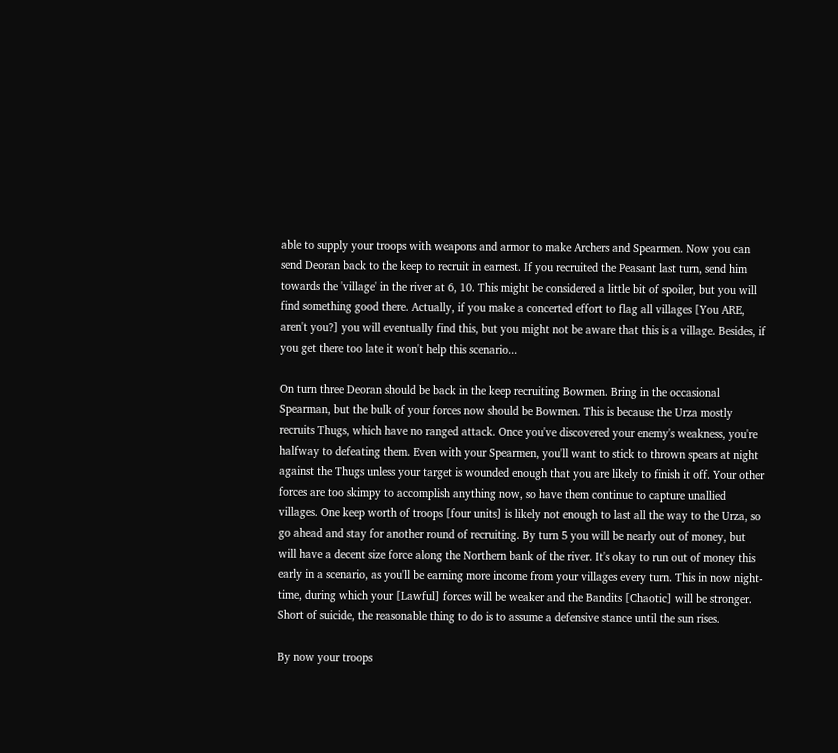able to supply your troops with weapons and armor to make Archers and Spearmen. Now you can send Deoran back to the keep to recruit in earnest. If you recruited the Peasant last turn, send him towards the 'village' in the river at 6, 10. This might be considered a little bit of spoiler, but you will find something good there. Actually, if you make a concerted effort to flag all villages [You ARE, aren't you?] you will eventually find this, but you might not be aware that this is a village. Besides, if you get there too late it won't help this scenario...

On turn three Deoran should be back in the keep recruiting Bowmen. Bring in the occasional Spearman, but the bulk of your forces now should be Bowmen. This is because the Urza mostly recruits Thugs, which have no ranged attack. Once you've discovered your enemy's weakness, you're halfway to defeating them. Even with your Spearmen, you'll want to stick to thrown spears at night against the Thugs unless your target is wounded enough that you are likely to finish it off. Your other forces are too skimpy to accomplish anything now, so have them continue to capture unallied villages. One keep worth of troops [four units] is likely not enough to last all the way to the Urza, so go ahead and stay for another round of recruiting. By turn 5 you will be nearly out of money, but will have a decent size force along the Northern bank of the river. It's okay to run out of money this early in a scenario, as you'll be earning more income from your villages every turn. This in now night-time, during which your [Lawful] forces will be weaker and the Bandits [Chaotic] will be stronger. Short of suicide, the reasonable thing to do is to assume a defensive stance until the sun rises.

By now your troops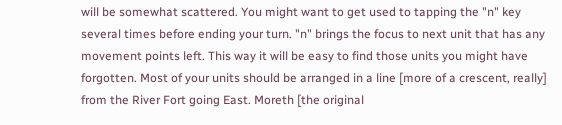will be somewhat scattered. You might want to get used to tapping the "n" key several times before ending your turn. "n" brings the focus to next unit that has any movement points left. This way it will be easy to find those units you might have forgotten. Most of your units should be arranged in a line [more of a crescent, really] from the River Fort going East. Moreth [the original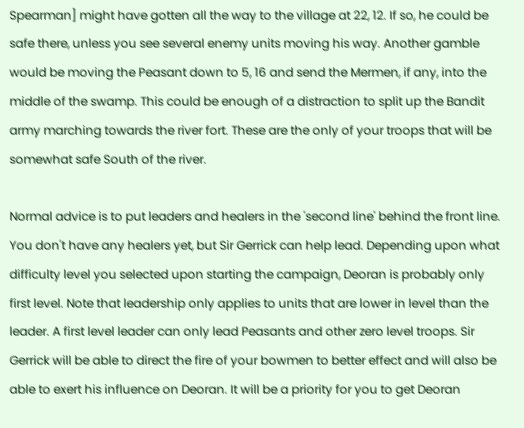Spearman] might have gotten all the way to the village at 22, 12. If so, he could be safe there, unless you see several enemy units moving his way. Another gamble would be moving the Peasant down to 5, 16 and send the Mermen, if any, into the middle of the swamp. This could be enough of a distraction to split up the Bandit army marching towards the river fort. These are the only of your troops that will be somewhat safe South of the river.

Normal advice is to put leaders and healers in the 'second line' behind the front line. You don't have any healers yet, but Sir Gerrick can help lead. Depending upon what difficulty level you selected upon starting the campaign, Deoran is probably only first level. Note that leadership only applies to units that are lower in level than the leader. A first level leader can only lead Peasants and other zero level troops. Sir Gerrick will be able to direct the fire of your bowmen to better effect and will also be able to exert his influence on Deoran. It will be a priority for you to get Deoran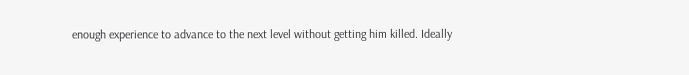enough experience to advance to the next level without getting him killed. Ideally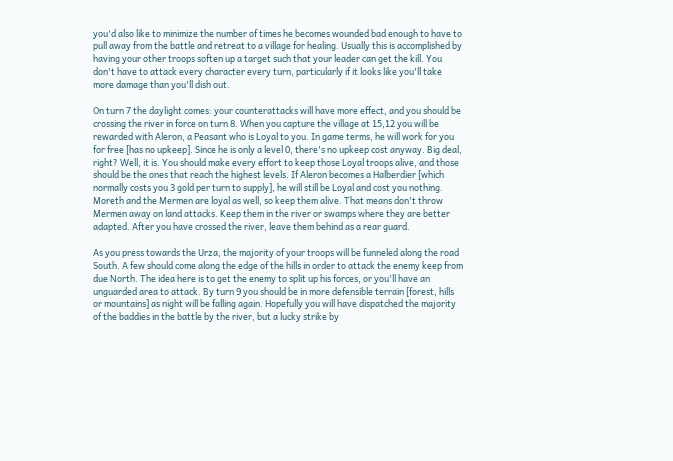you'd also like to minimize the number of times he becomes wounded bad enough to have to pull away from the battle and retreat to a village for healing. Usually this is accomplished by having your other troops soften up a target such that your leader can get the kill. You don't have to attack every character every turn, particularly if it looks like you'll take more damage than you'll dish out.

On turn 7 the daylight comes: your counterattacks will have more effect, and you should be crossing the river in force on turn 8. When you capture the village at 15,12 you will be rewarded with Aleron, a Peasant who is Loyal to you. In game terms, he will work for you for free [has no upkeep]. Since he is only a level 0, there's no upkeep cost anyway. Big deal, right? Well, it is. You should make every effort to keep those Loyal troops alive, and those should be the ones that reach the highest levels. If Aleron becomes a Halberdier [which normally costs you 3 gold per turn to supply], he will still be Loyal and cost you nothing. Moreth and the Mermen are loyal as well, so keep them alive. That means don't throw Mermen away on land attacks. Keep them in the river or swamps where they are better adapted. After you have crossed the river, leave them behind as a rear guard.

As you press towards the Urza, the majority of your troops will be funneled along the road South. A few should come along the edge of the hills in order to attack the enemy keep from due North. The idea here is to get the enemy to split up his forces, or you'll have an unguarded area to attack. By turn 9 you should be in more defensible terrain [forest, hills or mountains] as night will be falling again. Hopefully you will have dispatched the majority of the baddies in the battle by the river, but a lucky strike by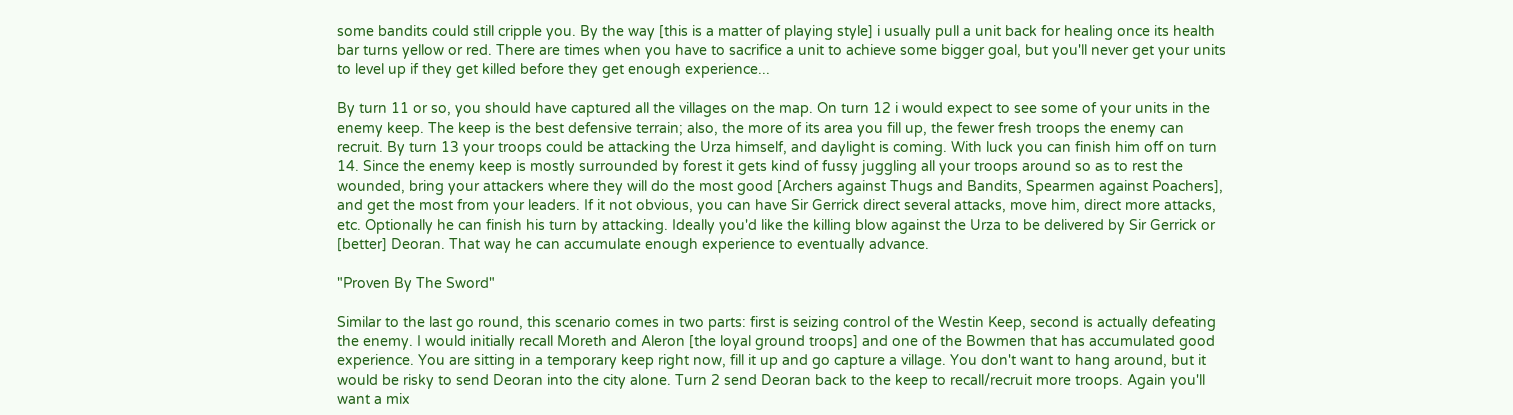some bandits could still cripple you. By the way [this is a matter of playing style] i usually pull a unit back for healing once its health bar turns yellow or red. There are times when you have to sacrifice a unit to achieve some bigger goal, but you'll never get your units to level up if they get killed before they get enough experience...

By turn 11 or so, you should have captured all the villages on the map. On turn 12 i would expect to see some of your units in the enemy keep. The keep is the best defensive terrain; also, the more of its area you fill up, the fewer fresh troops the enemy can recruit. By turn 13 your troops could be attacking the Urza himself, and daylight is coming. With luck you can finish him off on turn 14. Since the enemy keep is mostly surrounded by forest it gets kind of fussy juggling all your troops around so as to rest the wounded, bring your attackers where they will do the most good [Archers against Thugs and Bandits, Spearmen against Poachers], and get the most from your leaders. If it not obvious, you can have Sir Gerrick direct several attacks, move him, direct more attacks, etc. Optionally he can finish his turn by attacking. Ideally you'd like the killing blow against the Urza to be delivered by Sir Gerrick or [better] Deoran. That way he can accumulate enough experience to eventually advance.

"Proven By The Sword"

Similar to the last go round, this scenario comes in two parts: first is seizing control of the Westin Keep, second is actually defeating the enemy. I would initially recall Moreth and Aleron [the loyal ground troops] and one of the Bowmen that has accumulated good experience. You are sitting in a temporary keep right now, fill it up and go capture a village. You don't want to hang around, but it would be risky to send Deoran into the city alone. Turn 2 send Deoran back to the keep to recall/recruit more troops. Again you'll want a mix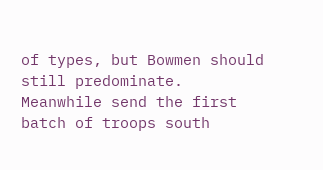of types, but Bowmen should still predominate. Meanwhile send the first batch of troops south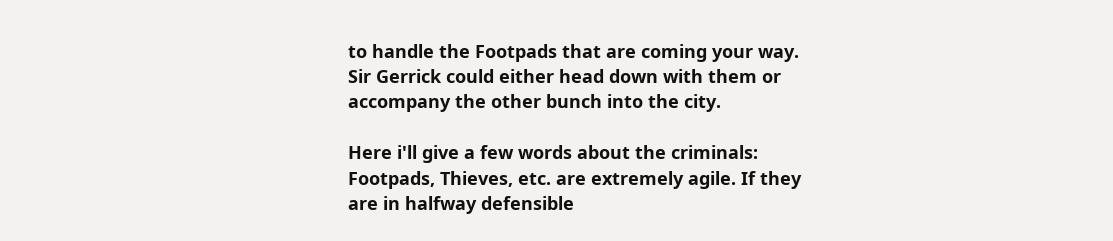to handle the Footpads that are coming your way. Sir Gerrick could either head down with them or accompany the other bunch into the city.

Here i'll give a few words about the criminals: Footpads, Thieves, etc. are extremely agile. If they are in halfway defensible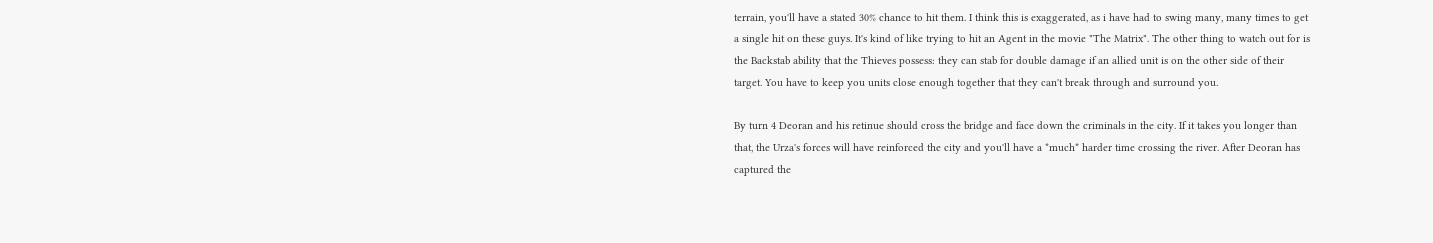terrain, you'll have a stated 30% chance to hit them. I think this is exaggerated, as i have had to swing many, many times to get a single hit on these guys. It's kind of like trying to hit an Agent in the movie "The Matrix". The other thing to watch out for is the Backstab ability that the Thieves possess: they can stab for double damage if an allied unit is on the other side of their target. You have to keep you units close enough together that they can't break through and surround you.

By turn 4 Deoran and his retinue should cross the bridge and face down the criminals in the city. If it takes you longer than that, the Urza's forces will have reinforced the city and you'll have a *much* harder time crossing the river. After Deoran has captured the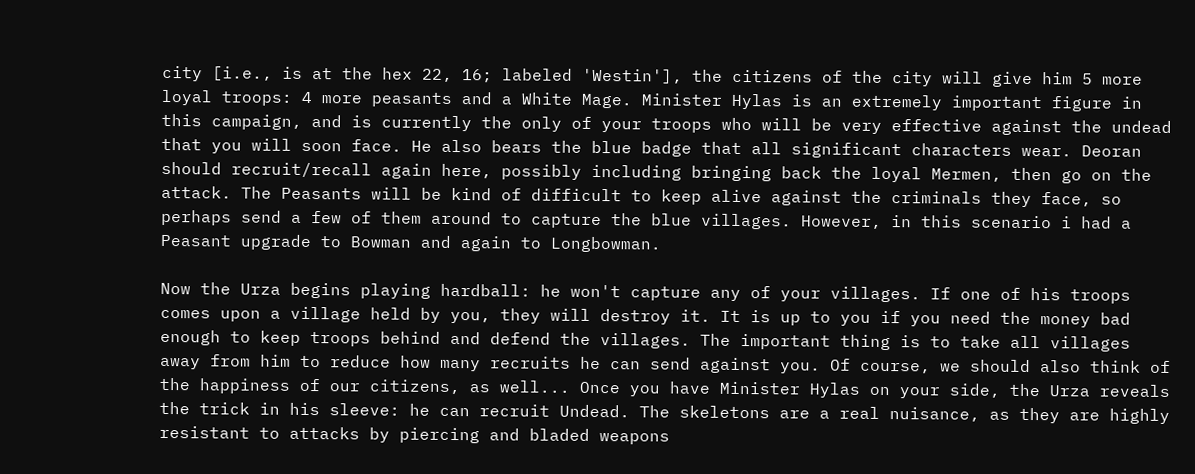city [i.e., is at the hex 22, 16; labeled 'Westin'], the citizens of the city will give him 5 more loyal troops: 4 more peasants and a White Mage. Minister Hylas is an extremely important figure in this campaign, and is currently the only of your troops who will be very effective against the undead that you will soon face. He also bears the blue badge that all significant characters wear. Deoran should recruit/recall again here, possibly including bringing back the loyal Mermen, then go on the attack. The Peasants will be kind of difficult to keep alive against the criminals they face, so perhaps send a few of them around to capture the blue villages. However, in this scenario i had a Peasant upgrade to Bowman and again to Longbowman.

Now the Urza begins playing hardball: he won't capture any of your villages. If one of his troops comes upon a village held by you, they will destroy it. It is up to you if you need the money bad enough to keep troops behind and defend the villages. The important thing is to take all villages away from him to reduce how many recruits he can send against you. Of course, we should also think of the happiness of our citizens, as well... Once you have Minister Hylas on your side, the Urza reveals the trick in his sleeve: he can recruit Undead. The skeletons are a real nuisance, as they are highly resistant to attacks by piercing and bladed weapons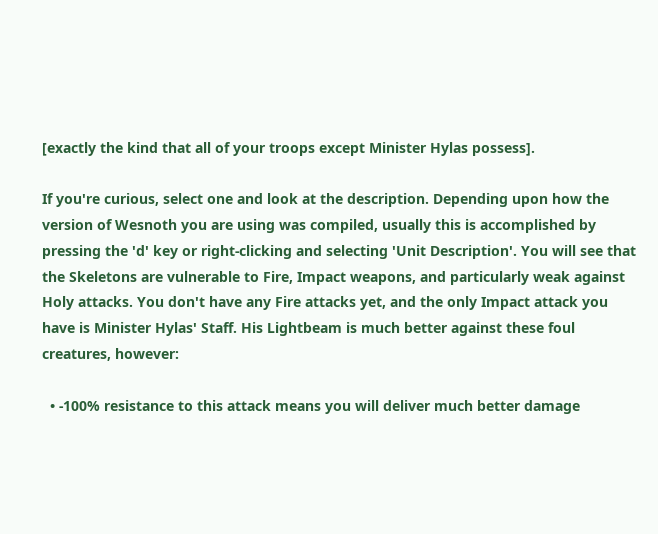[exactly the kind that all of your troops except Minister Hylas possess].

If you're curious, select one and look at the description. Depending upon how the version of Wesnoth you are using was compiled, usually this is accomplished by pressing the 'd' key or right-clicking and selecting 'Unit Description'. You will see that the Skeletons are vulnerable to Fire, Impact weapons, and particularly weak against Holy attacks. You don't have any Fire attacks yet, and the only Impact attack you have is Minister Hylas' Staff. His Lightbeam is much better against these foul creatures, however:

  • -100% resistance to this attack means you will deliver much better damage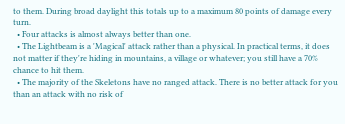to them. During broad daylight this totals up to a maximum 80 points of damage every turn.
  • Four attacks is almost always better than one.
  • The Lightbeam is a 'Magical' attack rather than a physical. In practical terms, it does not matter if they're hiding in mountains, a village or whatever; you still have a 70% chance to hit them.
  • The majority of the Skeletons have no ranged attack. There is no better attack for you than an attack with no risk of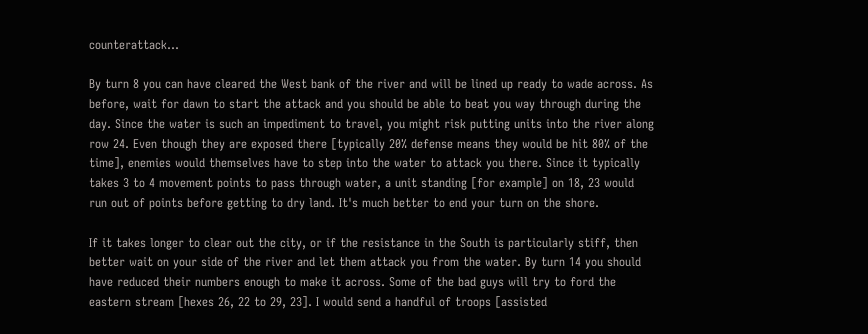counterattack...

By turn 8 you can have cleared the West bank of the river and will be lined up ready to wade across. As before, wait for dawn to start the attack and you should be able to beat you way through during the day. Since the water is such an impediment to travel, you might risk putting units into the river along row 24. Even though they are exposed there [typically 20% defense means they would be hit 80% of the time], enemies would themselves have to step into the water to attack you there. Since it typically takes 3 to 4 movement points to pass through water, a unit standing [for example] on 18, 23 would run out of points before getting to dry land. It's much better to end your turn on the shore.

If it takes longer to clear out the city, or if the resistance in the South is particularly stiff, then better wait on your side of the river and let them attack you from the water. By turn 14 you should have reduced their numbers enough to make it across. Some of the bad guys will try to ford the eastern stream [hexes 26, 22 to 29, 23]. I would send a handful of troops [assisted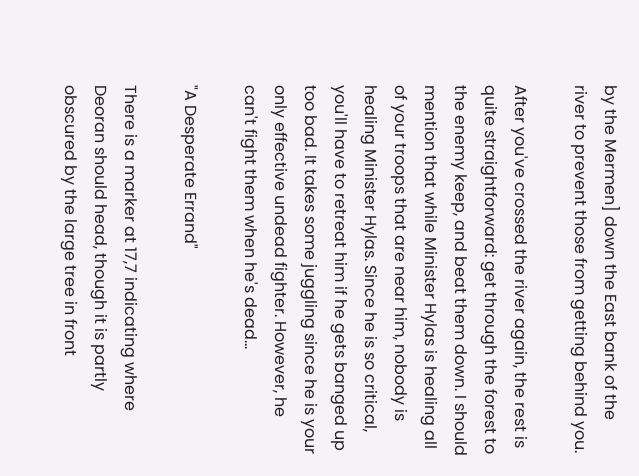by the Mermen] down the East bank of the river to prevent those from getting behind you.

After you've crossed the river again, the rest is quite straightforward: get through the forest to the enemy keep, and beat them down. I should mention that while Minister Hylas is healing all of your troops that are near him, nobody is healing Minister Hylas. Since he is so critical, you'll have to retreat him if he gets banged up too bad. It takes some juggling since he is your only effective undead fighter. However, he can't fight them when he's dead...

"A Desperate Errand"

There is a marker at 17,7 indicating where Deoran should head, though it is partly obscured by the large tree in front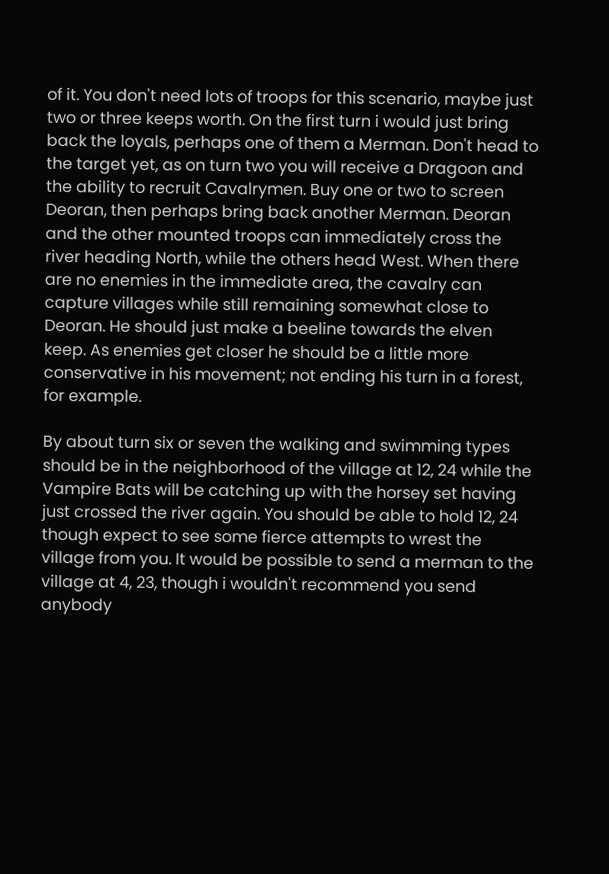of it. You don't need lots of troops for this scenario, maybe just two or three keeps worth. On the first turn i would just bring back the loyals, perhaps one of them a Merman. Don't head to the target yet, as on turn two you will receive a Dragoon and the ability to recruit Cavalrymen. Buy one or two to screen Deoran, then perhaps bring back another Merman. Deoran and the other mounted troops can immediately cross the river heading North, while the others head West. When there are no enemies in the immediate area, the cavalry can capture villages while still remaining somewhat close to Deoran. He should just make a beeline towards the elven keep. As enemies get closer he should be a little more conservative in his movement; not ending his turn in a forest, for example.

By about turn six or seven the walking and swimming types should be in the neighborhood of the village at 12, 24 while the Vampire Bats will be catching up with the horsey set having just crossed the river again. You should be able to hold 12, 24 though expect to see some fierce attempts to wrest the village from you. It would be possible to send a merman to the village at 4, 23, though i wouldn't recommend you send anybody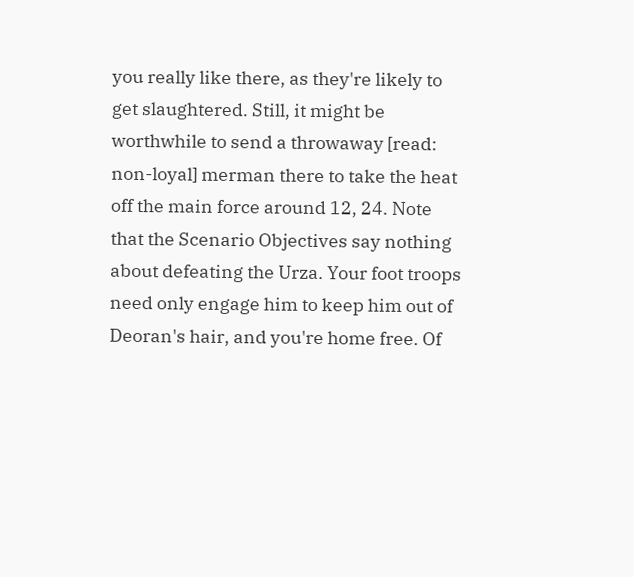you really like there, as they're likely to get slaughtered. Still, it might be worthwhile to send a throwaway [read: non-loyal] merman there to take the heat off the main force around 12, 24. Note that the Scenario Objectives say nothing about defeating the Urza. Your foot troops need only engage him to keep him out of Deoran's hair, and you're home free. Of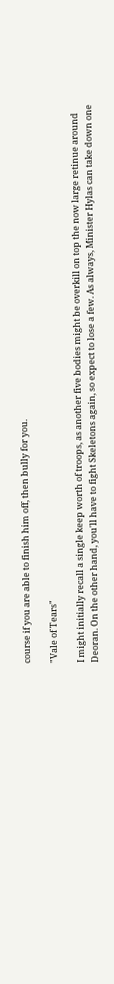course if you are able to finish him off, then bully for you.

"Vale of Tears"

I might initially recall a single keep worth of troops, as another five bodies might be overkill on top the now large retinue around Deoran. On the other hand, you'll have to fight Skeletons again, so expect to lose a few. As always, Minister Hylas can take down one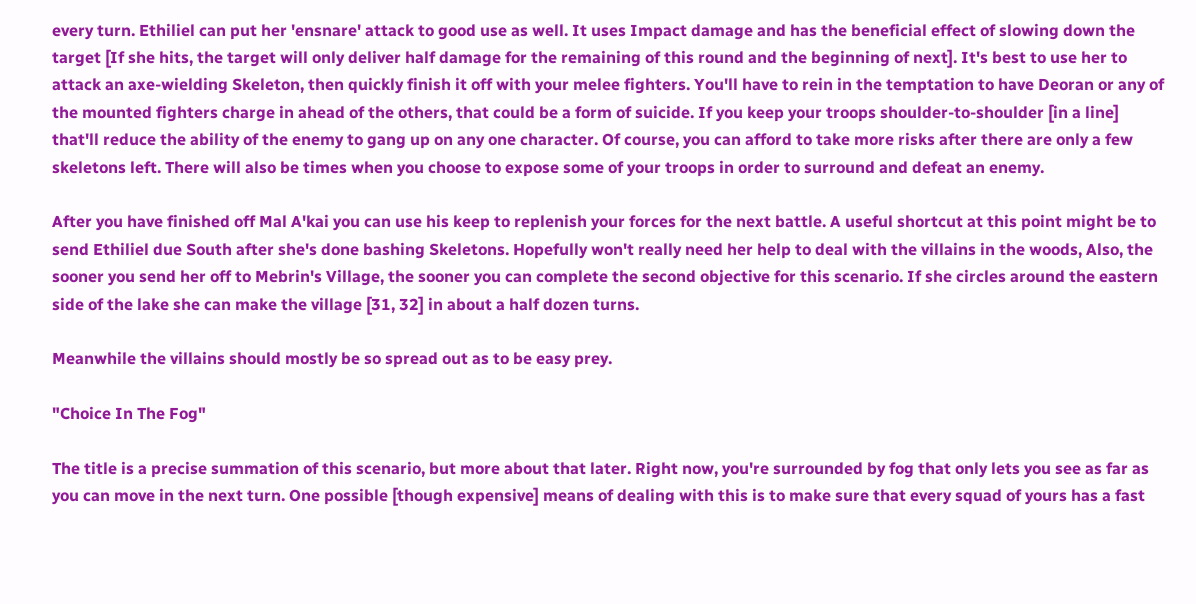every turn. Ethiliel can put her 'ensnare' attack to good use as well. It uses Impact damage and has the beneficial effect of slowing down the target [If she hits, the target will only deliver half damage for the remaining of this round and the beginning of next]. It's best to use her to attack an axe-wielding Skeleton, then quickly finish it off with your melee fighters. You'll have to rein in the temptation to have Deoran or any of the mounted fighters charge in ahead of the others, that could be a form of suicide. If you keep your troops shoulder-to-shoulder [in a line] that'll reduce the ability of the enemy to gang up on any one character. Of course, you can afford to take more risks after there are only a few skeletons left. There will also be times when you choose to expose some of your troops in order to surround and defeat an enemy.

After you have finished off Mal A'kai you can use his keep to replenish your forces for the next battle. A useful shortcut at this point might be to send Ethiliel due South after she's done bashing Skeletons. Hopefully won't really need her help to deal with the villains in the woods, Also, the sooner you send her off to Mebrin's Village, the sooner you can complete the second objective for this scenario. If she circles around the eastern side of the lake she can make the village [31, 32] in about a half dozen turns.

Meanwhile the villains should mostly be so spread out as to be easy prey.

"Choice In The Fog"

The title is a precise summation of this scenario, but more about that later. Right now, you're surrounded by fog that only lets you see as far as you can move in the next turn. One possible [though expensive] means of dealing with this is to make sure that every squad of yours has a fast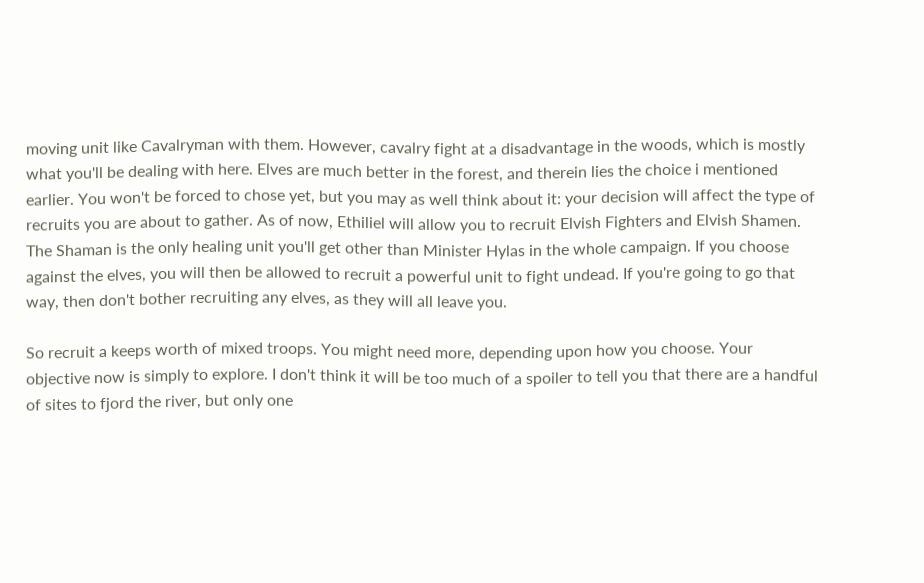moving unit like Cavalryman with them. However, cavalry fight at a disadvantage in the woods, which is mostly what you'll be dealing with here. Elves are much better in the forest, and therein lies the choice i mentioned earlier. You won't be forced to chose yet, but you may as well think about it: your decision will affect the type of recruits you are about to gather. As of now, Ethiliel will allow you to recruit Elvish Fighters and Elvish Shamen. The Shaman is the only healing unit you'll get other than Minister Hylas in the whole campaign. If you choose against the elves, you will then be allowed to recruit a powerful unit to fight undead. If you're going to go that way, then don't bother recruiting any elves, as they will all leave you.

So recruit a keeps worth of mixed troops. You might need more, depending upon how you choose. Your objective now is simply to explore. I don't think it will be too much of a spoiler to tell you that there are a handful of sites to fjord the river, but only one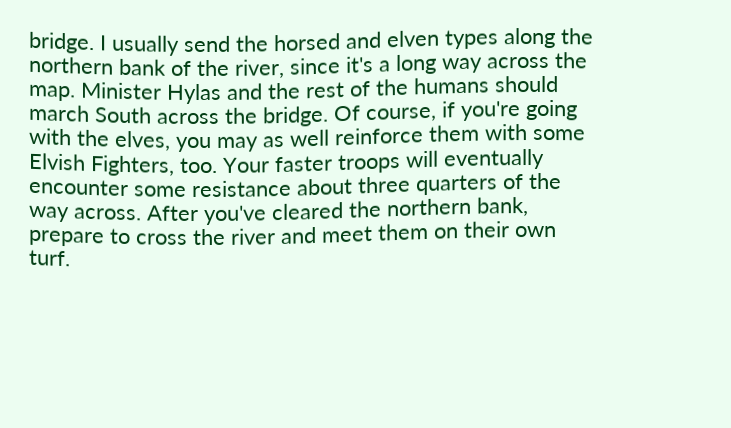bridge. I usually send the horsed and elven types along the northern bank of the river, since it's a long way across the map. Minister Hylas and the rest of the humans should march South across the bridge. Of course, if you're going with the elves, you may as well reinforce them with some Elvish Fighters, too. Your faster troops will eventually encounter some resistance about three quarters of the way across. After you've cleared the northern bank, prepare to cross the river and meet them on their own turf.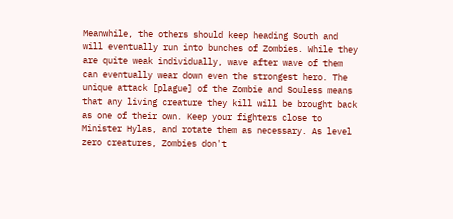Meanwhile, the others should keep heading South and will eventually run into bunches of Zombies. While they are quite weak individually, wave after wave of them can eventually wear down even the strongest hero. The unique attack [plague] of the Zombie and Souless means that any living creature they kill will be brought back as one of their own. Keep your fighters close to Minister Hylas, and rotate them as necessary. As level zero creatures, Zombies don't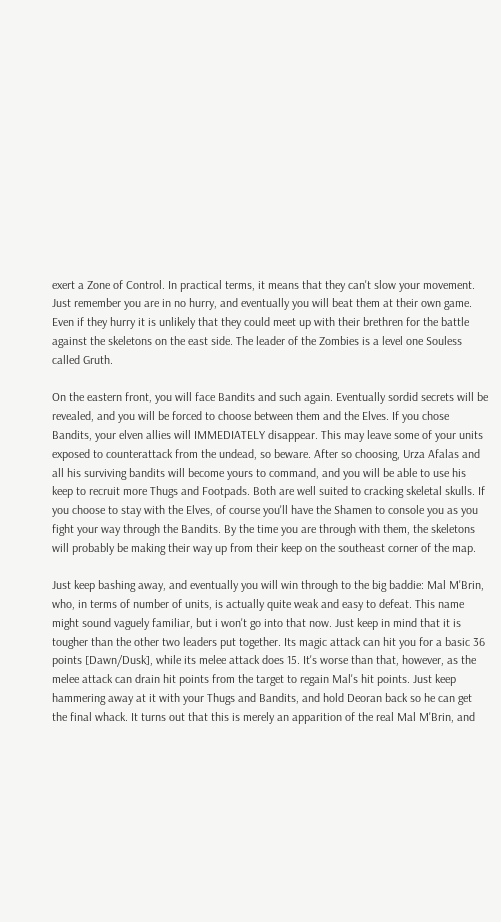exert a Zone of Control. In practical terms, it means that they can't slow your movement. Just remember you are in no hurry, and eventually you will beat them at their own game. Even if they hurry it is unlikely that they could meet up with their brethren for the battle against the skeletons on the east side. The leader of the Zombies is a level one Souless called Gruth.

On the eastern front, you will face Bandits and such again. Eventually sordid secrets will be revealed, and you will be forced to choose between them and the Elves. If you chose Bandits, your elven allies will IMMEDIATELY disappear. This may leave some of your units exposed to counterattack from the undead, so beware. After so choosing, Urza Afalas and all his surviving bandits will become yours to command, and you will be able to use his keep to recruit more Thugs and Footpads. Both are well suited to cracking skeletal skulls. If you choose to stay with the Elves, of course you'll have the Shamen to console you as you fight your way through the Bandits. By the time you are through with them, the skeletons will probably be making their way up from their keep on the southeast corner of the map.

Just keep bashing away, and eventually you will win through to the big baddie: Mal M'Brin, who, in terms of number of units, is actually quite weak and easy to defeat. This name might sound vaguely familiar, but i won't go into that now. Just keep in mind that it is tougher than the other two leaders put together. Its magic attack can hit you for a basic 36 points [Dawn/Dusk], while its melee attack does 15. It's worse than that, however, as the melee attack can drain hit points from the target to regain Mal's hit points. Just keep hammering away at it with your Thugs and Bandits, and hold Deoran back so he can get the final whack. It turns out that this is merely an apparition of the real Mal M'Brin, and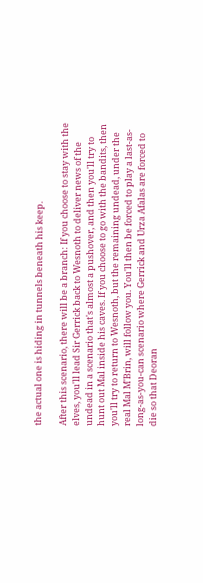the actual one is hiding in tunnels beneath his keep.

After this scenario, there will be a branch: If you choose to stay with the elves, you'll lead Sir Gerrick back to Wesnoth to deliver news of the undead in a scenario that's almost a pushover, and then you'll try to hunt out Mal inside his caves. If you choose to go with the bandits, then you'll try to return to Wesnoth, but the remaining undead, under the real Mal M'Brin, will follow you. You'll then be forced to play a last-as-long-as-you-can scenario where Gerrick and Urza Afalas are forced to die so that Deoran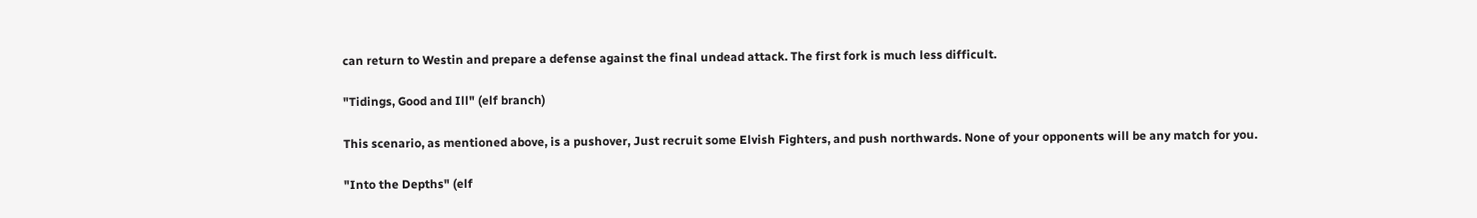can return to Westin and prepare a defense against the final undead attack. The first fork is much less difficult.

"Tidings, Good and Ill" (elf branch)

This scenario, as mentioned above, is a pushover, Just recruit some Elvish Fighters, and push northwards. None of your opponents will be any match for you.

"Into the Depths" (elf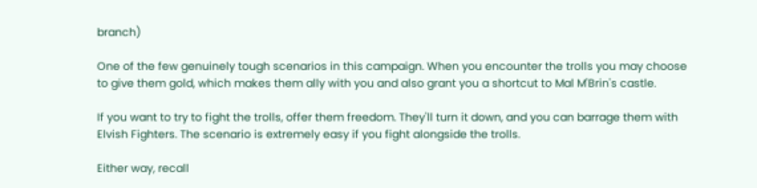branch)

One of the few genuinely tough scenarios in this campaign. When you encounter the trolls you may choose to give them gold, which makes them ally with you and also grant you a shortcut to Mal M'Brin's castle.

If you want to try to fight the trolls, offer them freedom. They'll turn it down, and you can barrage them with Elvish Fighters. The scenario is extremely easy if you fight alongside the trolls.

Either way, recall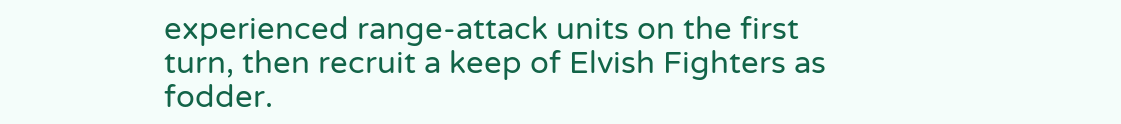experienced range-attack units on the first turn, then recruit a keep of Elvish Fighters as fodder.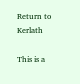Return to Kerlath

This is a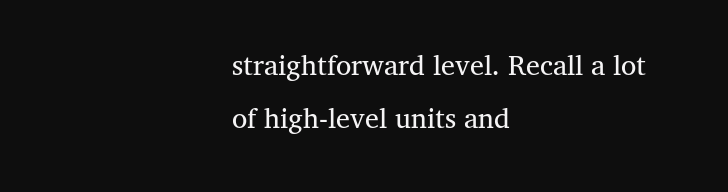straightforward level. Recall a lot of high-level units and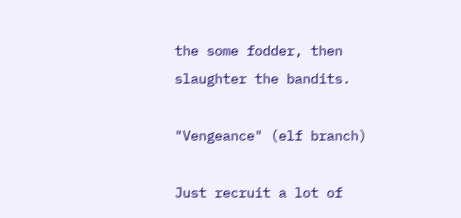the some fodder, then slaughter the bandits.

"Vengeance" (elf branch)

Just recruit a lot of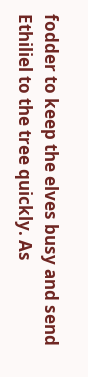fodder to keep the elves busy and send Ethiliel to the tree quickly. As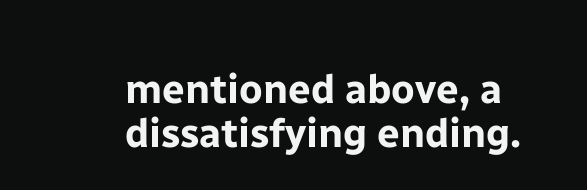mentioned above, a dissatisfying ending.